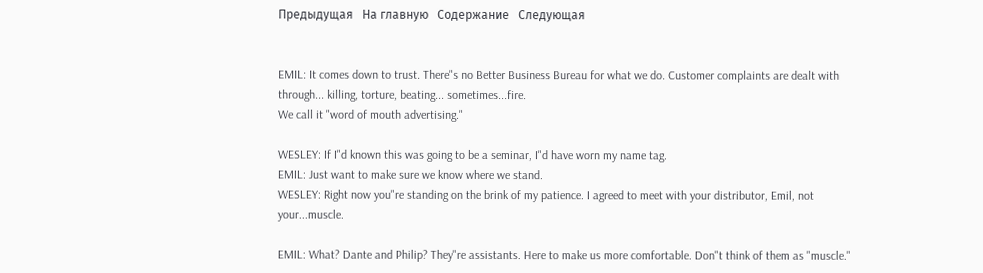Предыдущая   На главную   Содержание   Следующая


EMIL: It comes down to trust. There"s no Better Business Bureau for what we do. Customer complaints are dealt with through... killing, torture, beating... sometimes...fire.
We call it "word of mouth advertising."

WESLEY: If I"d known this was going to be a seminar, I"d have worn my name tag.
EMIL: Just want to make sure we know where we stand.
WESLEY: Right now you"re standing on the brink of my patience. I agreed to meet with your distributor, Emil, not your...muscle.

EMIL: What? Dante and Philip? They"re assistants. Here to make us more comfortable. Don"t think of them as "muscle."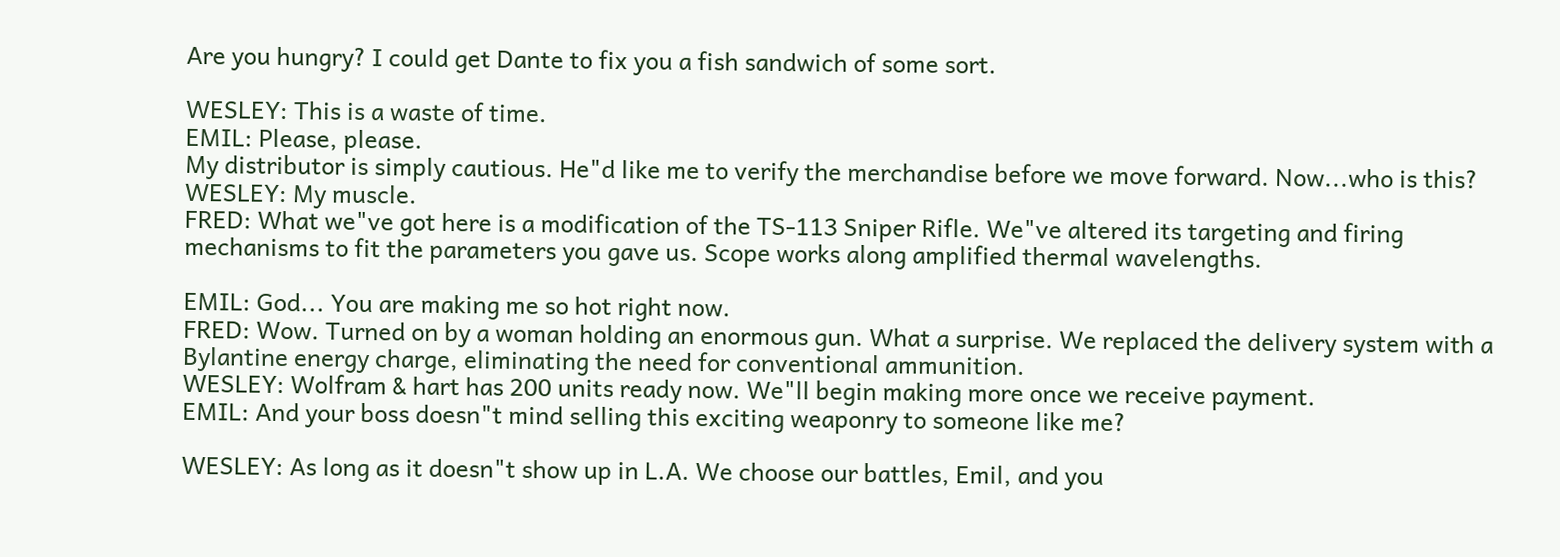Are you hungry? I could get Dante to fix you a fish sandwich of some sort.

WESLEY: This is a waste of time.
EMIL: Please, please.
My distributor is simply cautious. He"d like me to verify the merchandise before we move forward. Now...who is this?
WESLEY: My muscle.
FRED: What we"ve got here is a modification of the TS-113 Sniper Rifle. We"ve altered its targeting and firing mechanisms to fit the parameters you gave us. Scope works along amplified thermal wavelengths.

EMIL: God... You are making me so hot right now.
FRED: Wow. Turned on by a woman holding an enormous gun. What a surprise. We replaced the delivery system with a Bylantine energy charge, eliminating the need for conventional ammunition.
WESLEY: Wolfram & hart has 200 units ready now. We"ll begin making more once we receive payment.
EMIL: And your boss doesn"t mind selling this exciting weaponry to someone like me?

WESLEY: As long as it doesn"t show up in L.A. We choose our battles, Emil, and you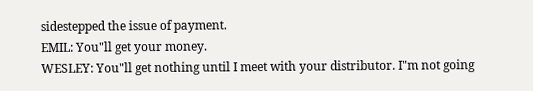sidestepped the issue of payment.
EMIL: You"ll get your money.
WESLEY: You"ll get nothing until I meet with your distributor. I"m not going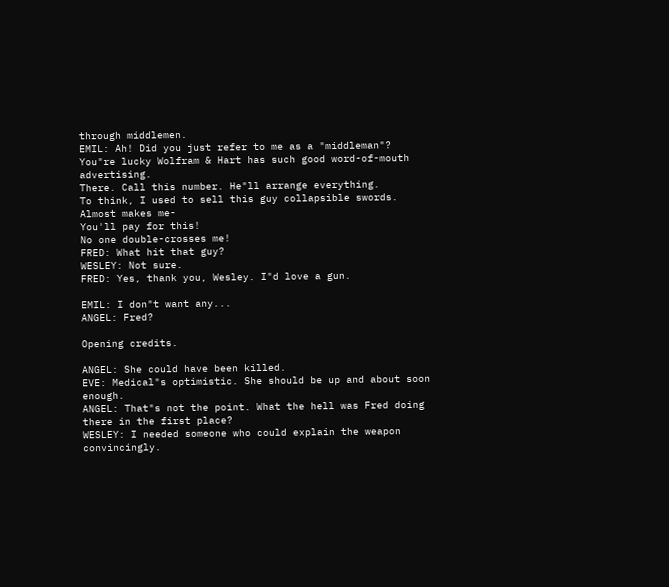through middlemen.
EMIL: Ah! Did you just refer to me as a "middleman"? You"re lucky Wolfram & Hart has such good word-of-mouth advertising.
There. Call this number. He"ll arrange everything.
To think, I used to sell this guy collapsible swords. Almost makes me-
You'll pay for this!
No one double-crosses me!
FRED: What hit that guy?
WESLEY: Not sure.
FRED: Yes, thank you, Wesley. I"d love a gun.

EMIL: I don"t want any...
ANGEL: Fred?

Opening credits.

ANGEL: She could have been killed.
EVE: Medical"s optimistic. She should be up and about soon enough.
ANGEL: That"s not the point. What the hell was Fred doing there in the first place?
WESLEY: I needed someone who could explain the weapon convincingly.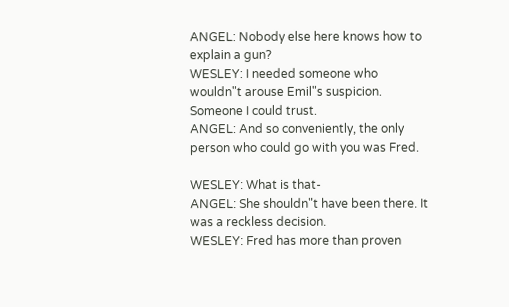ANGEL: Nobody else here knows how to explain a gun?
WESLEY: I needed someone who wouldn"t arouse Emil"s suspicion. Someone I could trust.
ANGEL: And so conveniently, the only person who could go with you was Fred.

WESLEY: What is that-
ANGEL: She shouldn"t have been there. It was a reckless decision.
WESLEY: Fred has more than proven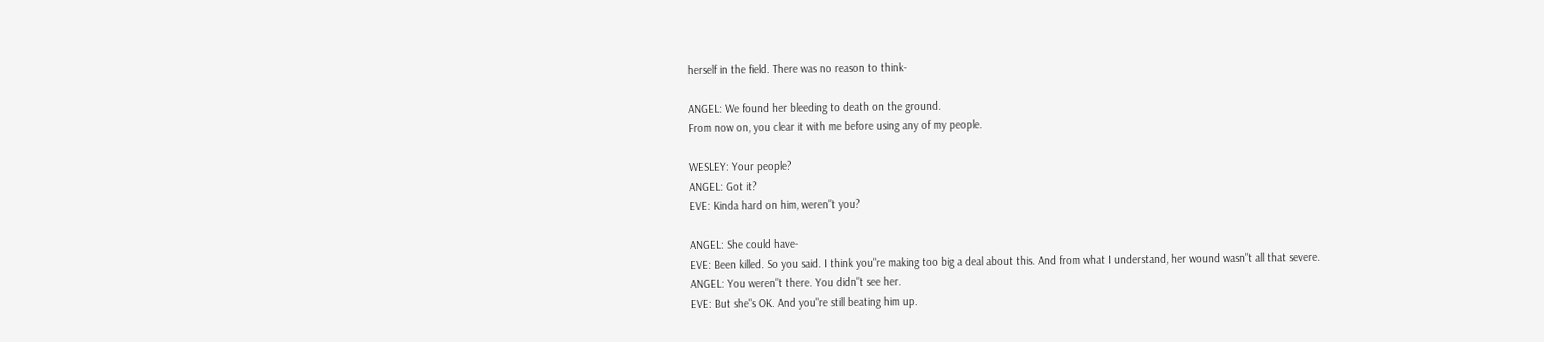herself in the field. There was no reason to think-

ANGEL: We found her bleeding to death on the ground.
From now on, you clear it with me before using any of my people.

WESLEY: Your people?
ANGEL: Got it?
EVE: Kinda hard on him, weren"t you?

ANGEL: She could have-
EVE: Been killed. So you said. I think you"re making too big a deal about this. And from what I understand, her wound wasn"t all that severe.
ANGEL: You weren"t there. You didn"t see her.
EVE: But she"s OK. And you"re still beating him up.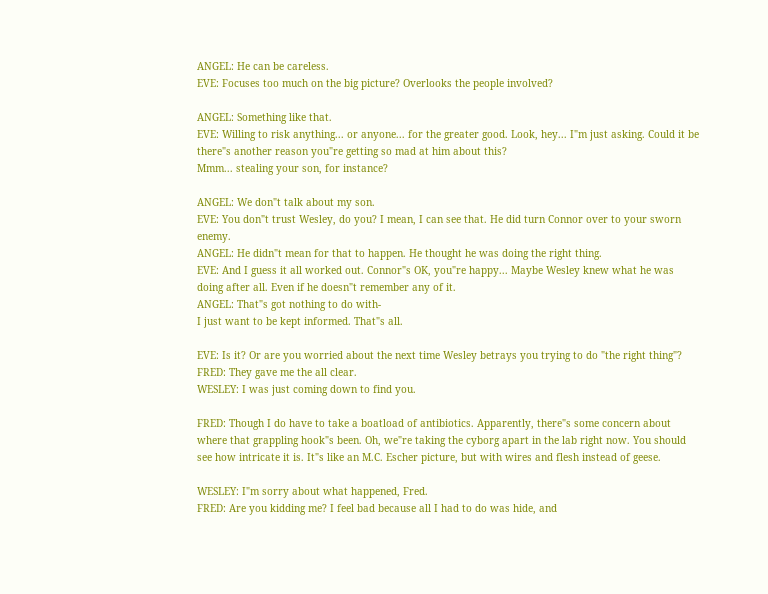ANGEL: He can be careless.
EVE: Focuses too much on the big picture? Overlooks the people involved?

ANGEL: Something like that.
EVE: Willing to risk anything... or anyone... for the greater good. Look, hey... I"m just asking. Could it be there"s another reason you"re getting so mad at him about this?
Mmm... stealing your son, for instance?

ANGEL: We don"t talk about my son.
EVE: You don"t trust Wesley, do you? I mean, I can see that. He did turn Connor over to your sworn enemy.
ANGEL: He didn"t mean for that to happen. He thought he was doing the right thing.
EVE: And I guess it all worked out. Connor"s OK, you"re happy... Maybe Wesley knew what he was doing after all. Even if he doesn"t remember any of it.
ANGEL: That"s got nothing to do with-
I just want to be kept informed. That"s all.

EVE: Is it? Or are you worried about the next time Wesley betrays you trying to do "the right thing"?
FRED: They gave me the all clear.
WESLEY: I was just coming down to find you.

FRED: Though I do have to take a boatload of antibiotics. Apparently, there"s some concern about where that grappling hook"s been. Oh, we"re taking the cyborg apart in the lab right now. You should see how intricate it is. It"s like an M.C. Escher picture, but with wires and flesh instead of geese.

WESLEY: I"m sorry about what happened, Fred.
FRED: Are you kidding me? I feel bad because all I had to do was hide, and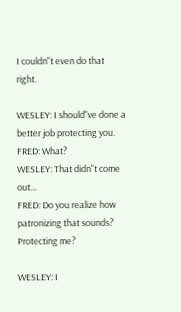I couldn"t even do that right.

WESLEY: I should"ve done a better job protecting you.
FRED: What?
WESLEY: That didn"t come out...
FRED: Do you realize how patronizing that sounds? Protecting me?

WESLEY: I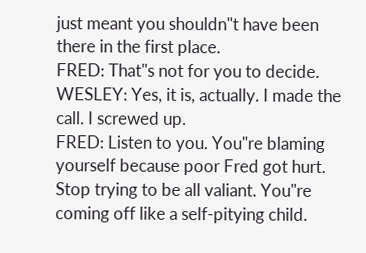just meant you shouldn"t have been there in the first place.
FRED: That"s not for you to decide.
WESLEY: Yes, it is, actually. I made the call. I screwed up.
FRED: Listen to you. You"re blaming yourself because poor Fred got hurt. Stop trying to be all valiant. You"re coming off like a self-pitying child.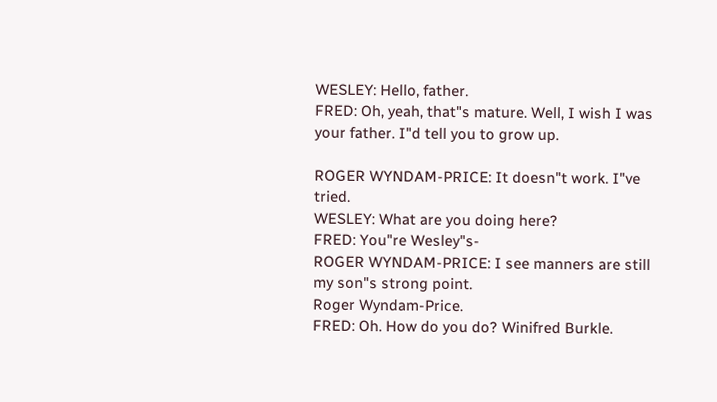WESLEY: Hello, father.
FRED: Oh, yeah, that"s mature. Well, I wish I was your father. I"d tell you to grow up.

ROGER WYNDAM-PRICE: It doesn"t work. I"ve tried.
WESLEY: What are you doing here?
FRED: You"re Wesley"s-
ROGER WYNDAM-PRICE: I see manners are still my son"s strong point.
Roger Wyndam-Price.
FRED: Oh. How do you do? Winifred Burkle.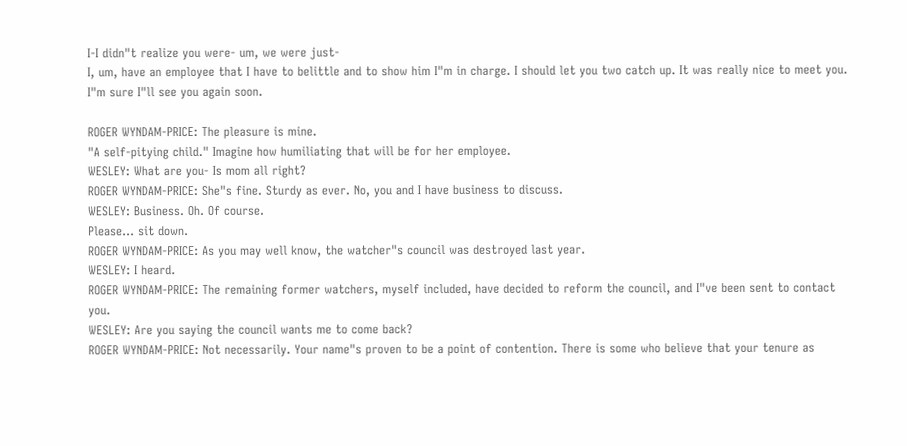I-I didn"t realize you were- um, we were just-
I, um, have an employee that I have to belittle and to show him I"m in charge. I should let you two catch up. It was really nice to meet you. I"m sure I"ll see you again soon.

ROGER WYNDAM-PRICE: The pleasure is mine.
"A self-pitying child." Imagine how humiliating that will be for her employee.
WESLEY: What are you- Is mom all right?
ROGER WYNDAM-PRICE: She"s fine. Sturdy as ever. No, you and I have business to discuss.
WESLEY: Business. Oh. Of course.
Please... sit down.
ROGER WYNDAM-PRICE: As you may well know, the watcher"s council was destroyed last year.
WESLEY: I heard.
ROGER WYNDAM-PRICE: The remaining former watchers, myself included, have decided to reform the council, and I"ve been sent to contact you.
WESLEY: Are you saying the council wants me to come back?
ROGER WYNDAM-PRICE: Not necessarily. Your name"s proven to be a point of contention. There is some who believe that your tenure as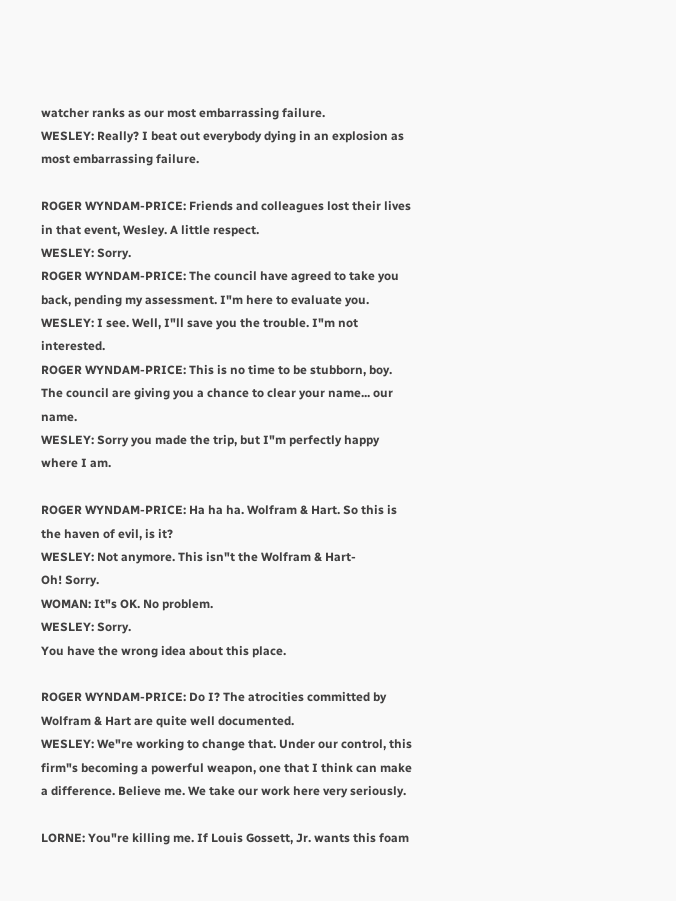watcher ranks as our most embarrassing failure.
WESLEY: Really? I beat out everybody dying in an explosion as most embarrassing failure.

ROGER WYNDAM-PRICE: Friends and colleagues lost their lives in that event, Wesley. A little respect.
WESLEY: Sorry.
ROGER WYNDAM-PRICE: The council have agreed to take you back, pending my assessment. I"m here to evaluate you.
WESLEY: I see. Well, I"ll save you the trouble. I"m not interested.
ROGER WYNDAM-PRICE: This is no time to be stubborn, boy. The council are giving you a chance to clear your name... our name.
WESLEY: Sorry you made the trip, but I"m perfectly happy where I am.

ROGER WYNDAM-PRICE: Ha ha ha. Wolfram & Hart. So this is the haven of evil, is it?
WESLEY: Not anymore. This isn"t the Wolfram & Hart-
Oh! Sorry.
WOMAN: It"s OK. No problem.
WESLEY: Sorry.
You have the wrong idea about this place.

ROGER WYNDAM-PRICE: Do I? The atrocities committed by Wolfram & Hart are quite well documented.
WESLEY: We"re working to change that. Under our control, this firm"s becoming a powerful weapon, one that I think can make a difference. Believe me. We take our work here very seriously.

LORNE: You"re killing me. If Louis Gossett, Jr. wants this foam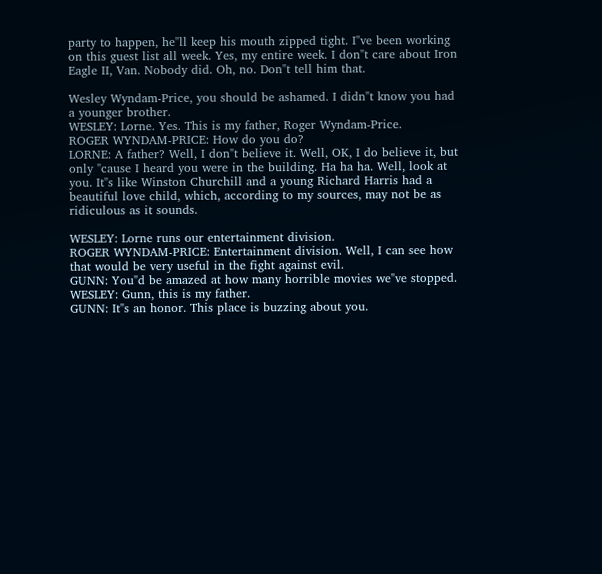party to happen, he"ll keep his mouth zipped tight. I"ve been working on this guest list all week. Yes, my entire week. I don"t care about Iron Eagle II, Van. Nobody did. Oh, no. Don"t tell him that.

Wesley Wyndam-Price, you should be ashamed. I didn"t know you had a younger brother.
WESLEY: Lorne. Yes. This is my father, Roger Wyndam-Price.
ROGER WYNDAM-PRICE: How do you do?
LORNE: A father? Well, I don"t believe it. Well, OK, I do believe it, but only "cause I heard you were in the building. Ha ha ha. Well, look at you. It"s like Winston Churchill and a young Richard Harris had a beautiful love child, which, according to my sources, may not be as ridiculous as it sounds.

WESLEY: Lorne runs our entertainment division.
ROGER WYNDAM-PRICE: Entertainment division. Well, I can see how that would be very useful in the fight against evil.
GUNN: You"d be amazed at how many horrible movies we"ve stopped.
WESLEY: Gunn, this is my father.
GUNN: It"s an honor. This place is buzzing about you.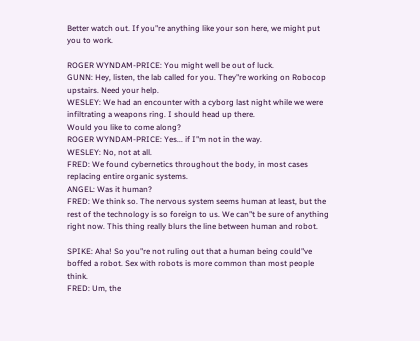Better watch out. If you"re anything like your son here, we might put you to work.

ROGER WYNDAM-PRICE: You might well be out of luck.
GUNN: Hey, listen, the lab called for you. They"re working on Robocop upstairs. Need your help.
WESLEY: We had an encounter with a cyborg last night while we were infiltrating a weapons ring. I should head up there.
Would you like to come along?
ROGER WYNDAM-PRICE: Yes... if I"m not in the way.
WESLEY: No, not at all.
FRED: We found cybernetics throughout the body, in most cases replacing entire organic systems.
ANGEL: Was it human?
FRED: We think so. The nervous system seems human at least, but the rest of the technology is so foreign to us. We can"t be sure of anything right now. This thing really blurs the line between human and robot.

SPIKE: Aha! So you"re not ruling out that a human being could"ve boffed a robot. Sex with robots is more common than most people think.
FRED: Um, the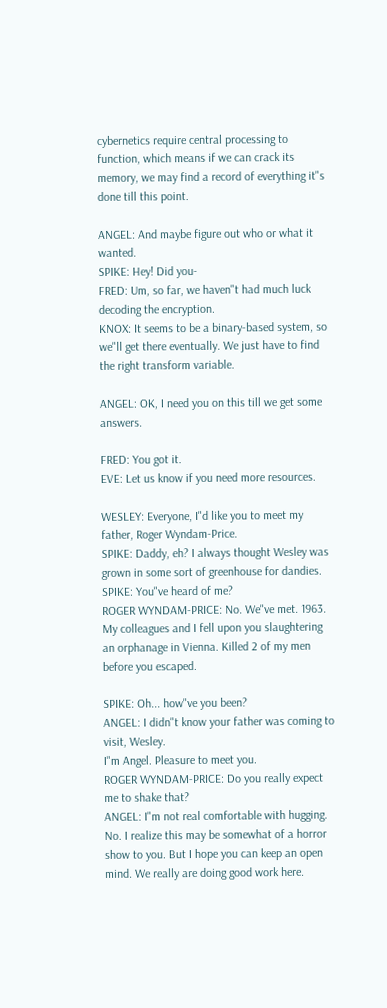cybernetics require central processing to function, which means if we can crack its memory, we may find a record of everything it"s done till this point.

ANGEL: And maybe figure out who or what it wanted.
SPIKE: Hey! Did you-
FRED: Um, so far, we haven"t had much luck decoding the encryption.
KNOX: It seems to be a binary-based system, so we"ll get there eventually. We just have to find the right transform variable.

ANGEL: OK, I need you on this till we get some answers.

FRED: You got it.
EVE: Let us know if you need more resources.

WESLEY: Everyone, I"d like you to meet my father, Roger Wyndam-Price.
SPIKE: Daddy, eh? I always thought Wesley was grown in some sort of greenhouse for dandies.
SPIKE: You"ve heard of me?
ROGER WYNDAM-PRICE: No. We"ve met. 1963. My colleagues and I fell upon you slaughtering an orphanage in Vienna. Killed 2 of my men before you escaped.

SPIKE: Oh... how"ve you been?
ANGEL: I didn"t know your father was coming to visit, Wesley.
I"m Angel. Pleasure to meet you.
ROGER WYNDAM-PRICE: Do you really expect me to shake that?
ANGEL: I"m not real comfortable with hugging. No. I realize this may be somewhat of a horror show to you. But I hope you can keep an open mind. We really are doing good work here.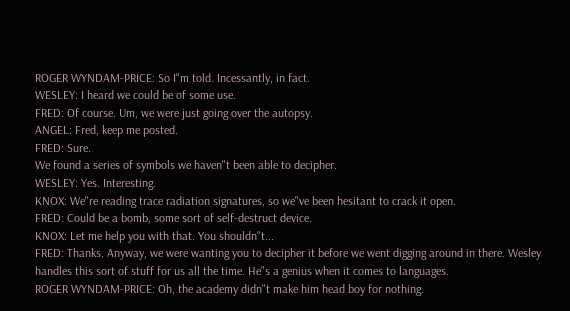ROGER WYNDAM-PRICE: So I"m told. Incessantly, in fact.
WESLEY: I heard we could be of some use.
FRED: Of course. Um, we were just going over the autopsy.
ANGEL: Fred, keep me posted.
FRED: Sure.
We found a series of symbols we haven"t been able to decipher.
WESLEY: Yes. Interesting.
KNOX: We"re reading trace radiation signatures, so we"ve been hesitant to crack it open.
FRED: Could be a bomb, some sort of self-destruct device.
KNOX: Let me help you with that. You shouldn"t...
FRED: Thanks. Anyway, we were wanting you to decipher it before we went digging around in there. Wesley handles this sort of stuff for us all the time. He"s a genius when it comes to languages.
ROGER WYNDAM-PRICE: Oh, the academy didn"t make him head boy for nothing.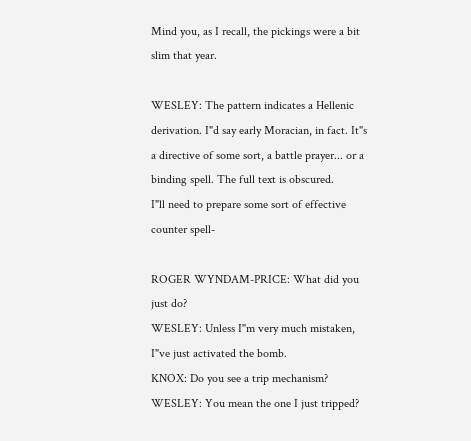Mind you, as I recall, the pickings were a bit slim that year.

WESLEY: The pattern indicates a Hellenic derivation. I"d say early Moracian, in fact. It"s a directive of some sort, a battle prayer... or a binding spell. The full text is obscured.
I"ll need to prepare some sort of effective counter spell-

ROGER WYNDAM-PRICE: What did you just do?
WESLEY: Unless I"m very much mistaken, I"ve just activated the bomb.
KNOX: Do you see a trip mechanism?
WESLEY: You mean the one I just tripped?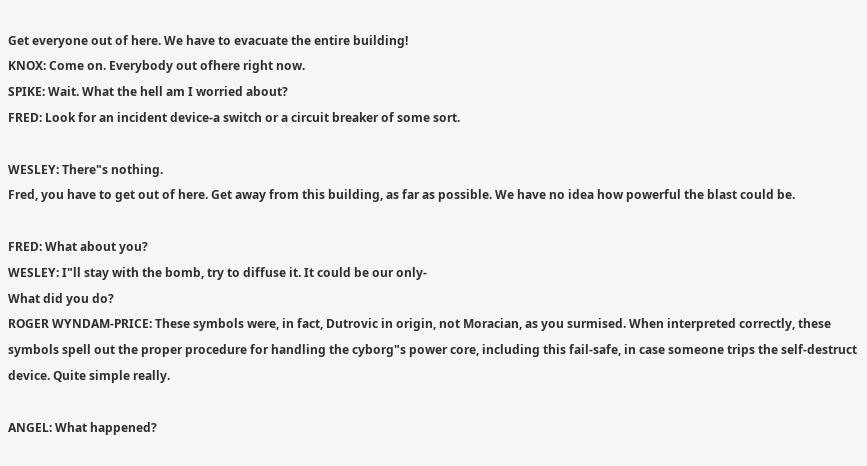Get everyone out of here. We have to evacuate the entire building!
KNOX: Come on. Everybody out ofhere right now.
SPIKE: Wait. What the hell am I worried about?
FRED: Look for an incident device-a switch or a circuit breaker of some sort.

WESLEY: There"s nothing.
Fred, you have to get out of here. Get away from this building, as far as possible. We have no idea how powerful the blast could be.

FRED: What about you?
WESLEY: I"ll stay with the bomb, try to diffuse it. It could be our only-
What did you do?
ROGER WYNDAM-PRICE: These symbols were, in fact, Dutrovic in origin, not Moracian, as you surmised. When interpreted correctly, these symbols spell out the proper procedure for handling the cyborg"s power core, including this fail-safe, in case someone trips the self-destruct device. Quite simple really.

ANGEL: What happened?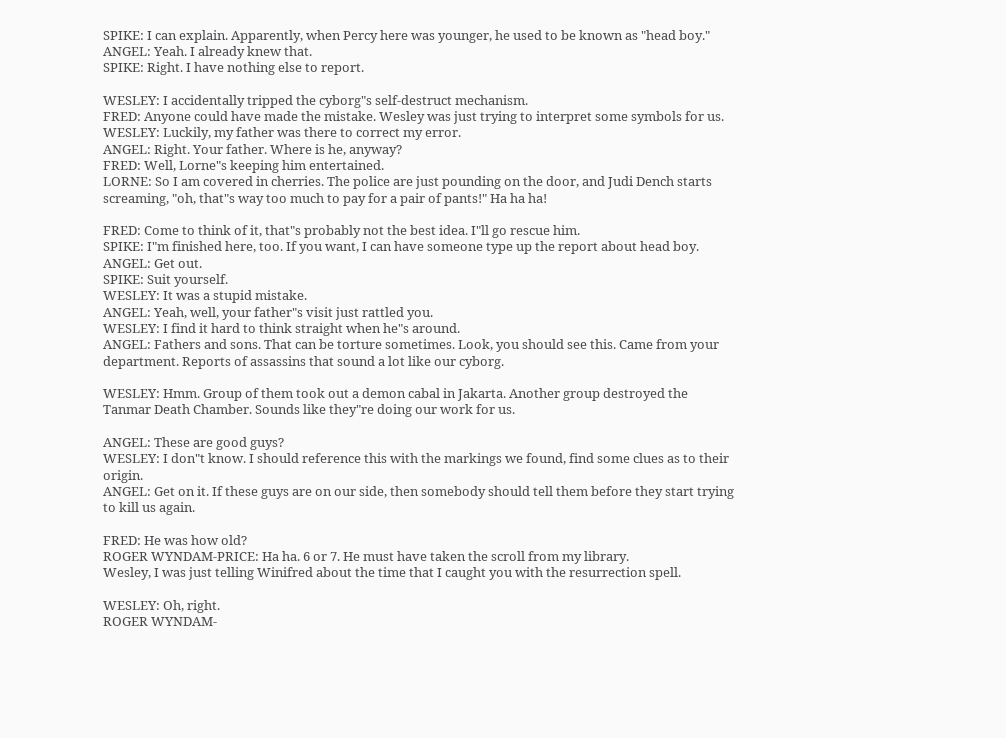SPIKE: I can explain. Apparently, when Percy here was younger, he used to be known as "head boy."
ANGEL: Yeah. I already knew that.
SPIKE: Right. I have nothing else to report.

WESLEY: I accidentally tripped the cyborg"s self-destruct mechanism.
FRED: Anyone could have made the mistake. Wesley was just trying to interpret some symbols for us.
WESLEY: Luckily, my father was there to correct my error.
ANGEL: Right. Your father. Where is he, anyway?
FRED: Well, Lorne"s keeping him entertained.
LORNE: So I am covered in cherries. The police are just pounding on the door, and Judi Dench starts screaming, "oh, that"s way too much to pay for a pair of pants!" Ha ha ha!

FRED: Come to think of it, that"s probably not the best idea. I"ll go rescue him.
SPIKE: I"m finished here, too. If you want, I can have someone type up the report about head boy.
ANGEL: Get out.
SPIKE: Suit yourself.
WESLEY: It was a stupid mistake.
ANGEL: Yeah, well, your father"s visit just rattled you.
WESLEY: I find it hard to think straight when he"s around.
ANGEL: Fathers and sons. That can be torture sometimes. Look, you should see this. Came from your department. Reports of assassins that sound a lot like our cyborg.

WESLEY: Hmm. Group of them took out a demon cabal in Jakarta. Another group destroyed the Tanmar Death Chamber. Sounds like they"re doing our work for us.

ANGEL: These are good guys?
WESLEY: I don"t know. I should reference this with the markings we found, find some clues as to their origin.
ANGEL: Get on it. If these guys are on our side, then somebody should tell them before they start trying to kill us again.

FRED: He was how old?
ROGER WYNDAM-PRICE: Ha ha. 6 or 7. He must have taken the scroll from my library.
Wesley, I was just telling Winifred about the time that I caught you with the resurrection spell.

WESLEY: Oh, right.
ROGER WYNDAM-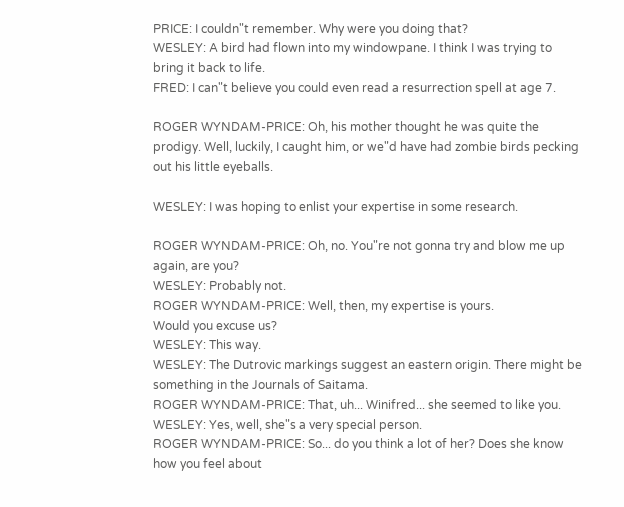PRICE: I couldn"t remember. Why were you doing that?
WESLEY: A bird had flown into my windowpane. I think I was trying to bring it back to life.
FRED: I can"t believe you could even read a resurrection spell at age 7.

ROGER WYNDAM-PRICE: Oh, his mother thought he was quite the prodigy. Well, luckily, I caught him, or we"d have had zombie birds pecking out his little eyeballs.

WESLEY: I was hoping to enlist your expertise in some research.

ROGER WYNDAM-PRICE: Oh, no. You"re not gonna try and blow me up again, are you?
WESLEY: Probably not.
ROGER WYNDAM-PRICE: Well, then, my expertise is yours.
Would you excuse us?
WESLEY: This way.
WESLEY: The Dutrovic markings suggest an eastern origin. There might be something in the Journals of Saitama.
ROGER WYNDAM-PRICE: That, uh... Winifred... she seemed to like you.
WESLEY: Yes, well, she"s a very special person.
ROGER WYNDAM-PRICE: So... do you think a lot of her? Does she know how you feel about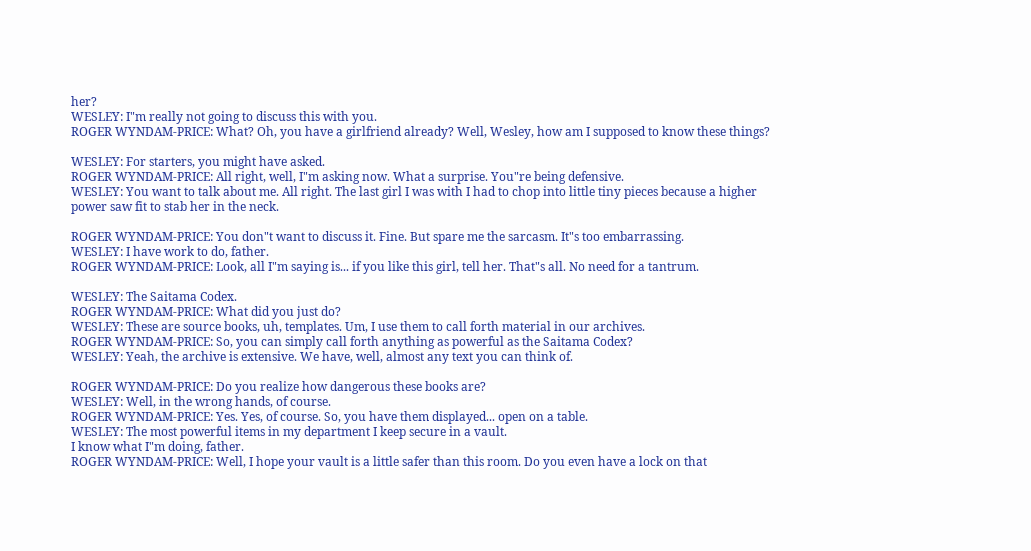her?
WESLEY: I"m really not going to discuss this with you.
ROGER WYNDAM-PRICE: What? Oh, you have a girlfriend already? Well, Wesley, how am I supposed to know these things?

WESLEY: For starters, you might have asked.
ROGER WYNDAM-PRICE: All right, well, I"m asking now. What a surprise. You"re being defensive.
WESLEY: You want to talk about me. All right. The last girl I was with I had to chop into little tiny pieces because a higher power saw fit to stab her in the neck.

ROGER WYNDAM-PRICE: You don"t want to discuss it. Fine. But spare me the sarcasm. It"s too embarrassing.
WESLEY: I have work to do, father.
ROGER WYNDAM-PRICE: Look, all I"m saying is... if you like this girl, tell her. That"s all. No need for a tantrum.

WESLEY: The Saitama Codex.
ROGER WYNDAM-PRICE: What did you just do?
WESLEY: These are source books, uh, templates. Um, I use them to call forth material in our archives.
ROGER WYNDAM-PRICE: So, you can simply call forth anything as powerful as the Saitama Codex?
WESLEY: Yeah, the archive is extensive. We have, well, almost any text you can think of.

ROGER WYNDAM-PRICE: Do you realize how dangerous these books are?
WESLEY: Well, in the wrong hands, of course.
ROGER WYNDAM-PRICE: Yes. Yes, of course. So, you have them displayed... open on a table.
WESLEY: The most powerful items in my department I keep secure in a vault.
I know what I"m doing, father.
ROGER WYNDAM-PRICE: Well, I hope your vault is a little safer than this room. Do you even have a lock on that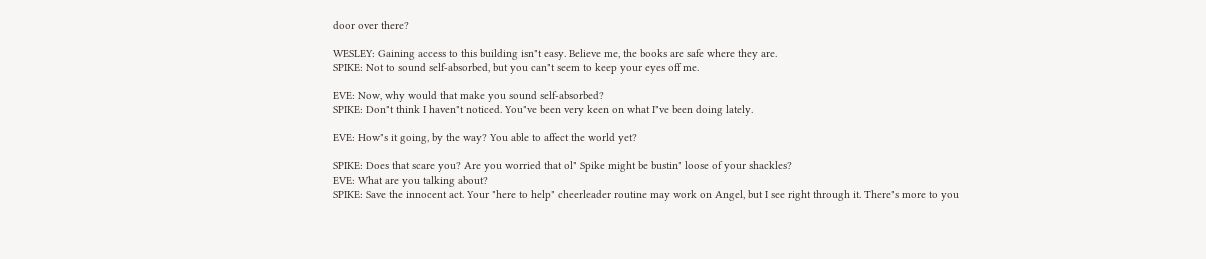door over there?

WESLEY: Gaining access to this building isn"t easy. Believe me, the books are safe where they are.
SPIKE: Not to sound self-absorbed, but you can"t seem to keep your eyes off me.

EVE: Now, why would that make you sound self-absorbed?
SPIKE: Don"t think I haven"t noticed. You"ve been very keen on what I"ve been doing lately.

EVE: How"s it going, by the way? You able to affect the world yet?

SPIKE: Does that scare you? Are you worried that ol" Spike might be bustin" loose of your shackles?
EVE: What are you talking about?
SPIKE: Save the innocent act. Your "here to help" cheerleader routine may work on Angel, but I see right through it. There"s more to you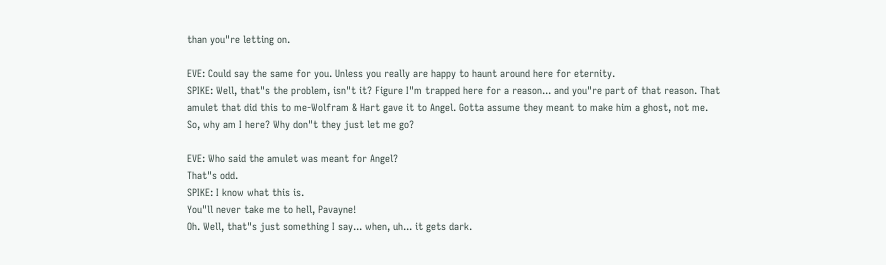than you"re letting on.

EVE: Could say the same for you. Unless you really are happy to haunt around here for eternity.
SPIKE: Well, that"s the problem, isn"t it? Figure I"m trapped here for a reason... and you"re part of that reason. That amulet that did this to me-Wolfram & Hart gave it to Angel. Gotta assume they meant to make him a ghost, not me. So, why am I here? Why don"t they just let me go?

EVE: Who said the amulet was meant for Angel?
That"s odd.
SPIKE: I know what this is.
You"ll never take me to hell, Pavayne!
Oh. Well, that"s just something I say... when, uh... it gets dark.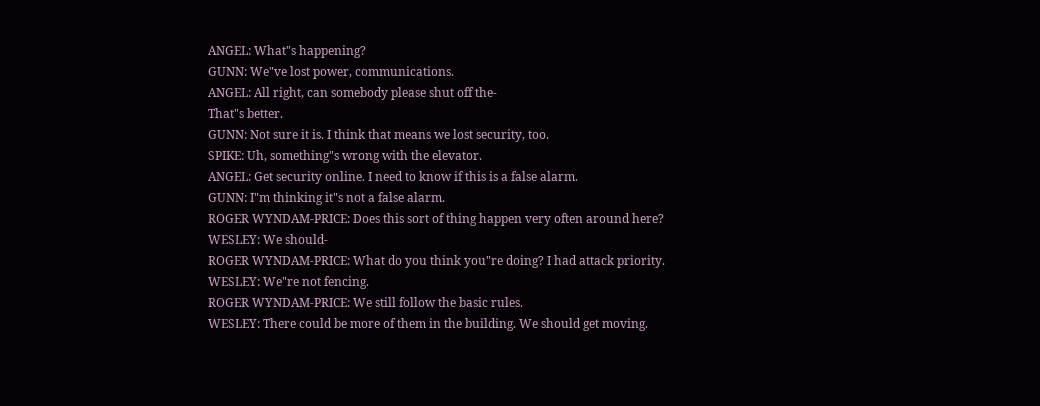ANGEL: What"s happening?
GUNN: We"ve lost power, communications.
ANGEL: All right, can somebody please shut off the-
That"s better.
GUNN: Not sure it is. I think that means we lost security, too.
SPIKE: Uh, something"s wrong with the elevator.
ANGEL: Get security online. I need to know if this is a false alarm.
GUNN: I"m thinking it"s not a false alarm.
ROGER WYNDAM-PRICE: Does this sort of thing happen very often around here?
WESLEY: We should-
ROGER WYNDAM-PRICE: What do you think you"re doing? I had attack priority.
WESLEY: We"re not fencing.
ROGER WYNDAM-PRICE: We still follow the basic rules.
WESLEY: There could be more of them in the building. We should get moving.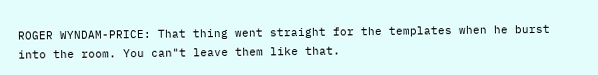ROGER WYNDAM-PRICE: That thing went straight for the templates when he burst into the room. You can"t leave them like that.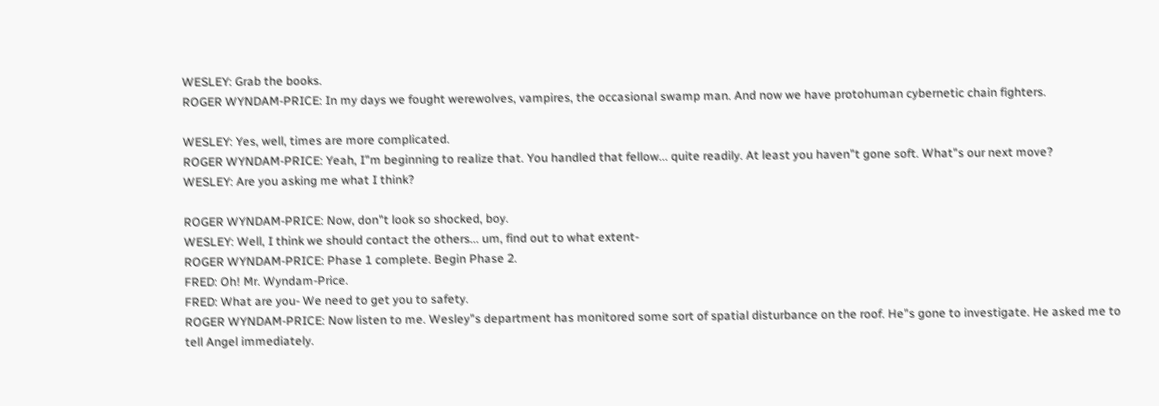WESLEY: Grab the books.
ROGER WYNDAM-PRICE: In my days we fought werewolves, vampires, the occasional swamp man. And now we have protohuman cybernetic chain fighters.

WESLEY: Yes, well, times are more complicated.
ROGER WYNDAM-PRICE: Yeah, I"m beginning to realize that. You handled that fellow... quite readily. At least you haven"t gone soft. What"s our next move?
WESLEY: Are you asking me what I think?

ROGER WYNDAM-PRICE: Now, don"t look so shocked, boy.
WESLEY: Well, I think we should contact the others... um, find out to what extent-
ROGER WYNDAM-PRICE: Phase 1 complete. Begin Phase 2.
FRED: Oh! Mr. Wyndam-Price.
FRED: What are you- We need to get you to safety.
ROGER WYNDAM-PRICE: Now listen to me. Wesley"s department has monitored some sort of spatial disturbance on the roof. He"s gone to investigate. He asked me to tell Angel immediately.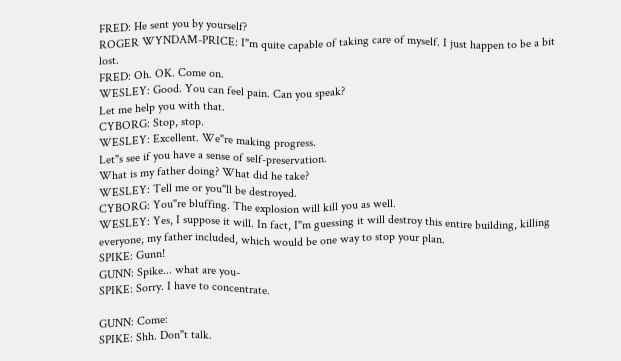FRED: He sent you by yourself?
ROGER WYNDAM-PRICE: I"m quite capable of taking care of myself. I just happen to be a bit lost.
FRED: Oh. OK. Come on.
WESLEY: Good. You can feel pain. Can you speak?
Let me help you with that.
CYBORG: Stop, stop.
WESLEY: Excellent. We"re making progress.
Let"s see if you have a sense of self-preservation.
What is my father doing? What did he take?
WESLEY: Tell me or you"ll be destroyed.
CYBORG: You"re bluffing. The explosion will kill you as well.
WESLEY: Yes, I suppose it will. In fact, I"m guessing it will destroy this entire building, killing everyone, my father included, which would be one way to stop your plan.
SPIKE: Gunn!
GUNN: Spike... what are you-
SPIKE: Sorry. I have to concentrate.

GUNN: Come:
SPIKE: Shh. Don"t talk.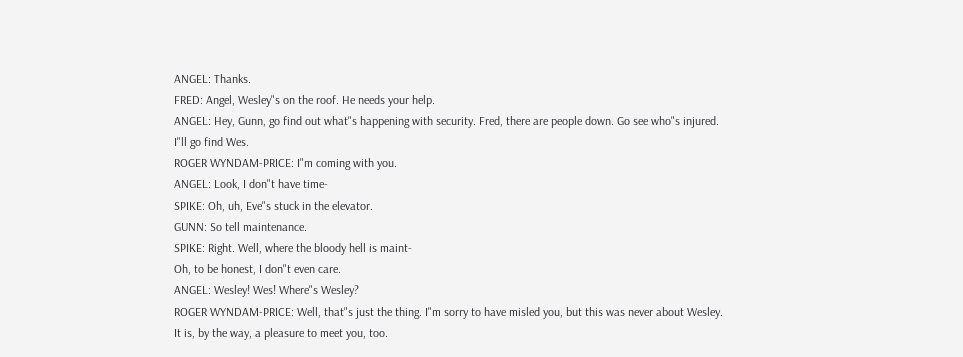ANGEL: Thanks.
FRED: Angel, Wesley"s on the roof. He needs your help.
ANGEL: Hey, Gunn, go find out what"s happening with security. Fred, there are people down. Go see who"s injured.
I"ll go find Wes.
ROGER WYNDAM-PRICE: I"m coming with you.
ANGEL: Look, I don"t have time-
SPIKE: Oh, uh, Eve"s stuck in the elevator.
GUNN: So tell maintenance.
SPIKE: Right. Well, where the bloody hell is maint-
Oh, to be honest, I don"t even care.
ANGEL: Wesley! Wes! Where"s Wesley?
ROGER WYNDAM-PRICE: Well, that"s just the thing. I"m sorry to have misled you, but this was never about Wesley.
It is, by the way, a pleasure to meet you, too.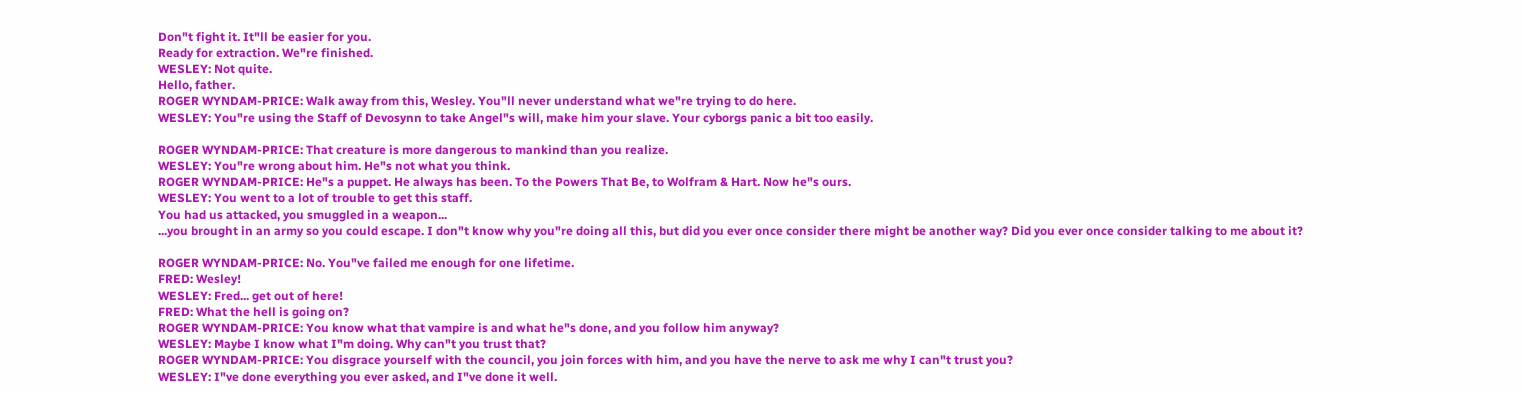Don"t fight it. It"ll be easier for you.
Ready for extraction. We"re finished.
WESLEY: Not quite.
Hello, father.
ROGER WYNDAM-PRICE: Walk away from this, Wesley. You"ll never understand what we"re trying to do here.
WESLEY: You"re using the Staff of Devosynn to take Angel"s will, make him your slave. Your cyborgs panic a bit too easily.

ROGER WYNDAM-PRICE: That creature is more dangerous to mankind than you realize.
WESLEY: You"re wrong about him. He"s not what you think.
ROGER WYNDAM-PRICE: He"s a puppet. He always has been. To the Powers That Be, to Wolfram & Hart. Now he"s ours.
WESLEY: You went to a lot of trouble to get this staff.
You had us attacked, you smuggled in a weapon...
...you brought in an army so you could escape. I don"t know why you"re doing all this, but did you ever once consider there might be another way? Did you ever once consider talking to me about it?

ROGER WYNDAM-PRICE: No. You"ve failed me enough for one lifetime.
FRED: Wesley!
WESLEY: Fred... get out of here!
FRED: What the hell is going on?
ROGER WYNDAM-PRICE: You know what that vampire is and what he"s done, and you follow him anyway?
WESLEY: Maybe I know what I"m doing. Why can"t you trust that?
ROGER WYNDAM-PRICE: You disgrace yourself with the council, you join forces with him, and you have the nerve to ask me why I can"t trust you?
WESLEY: I"ve done everything you ever asked, and I"ve done it well.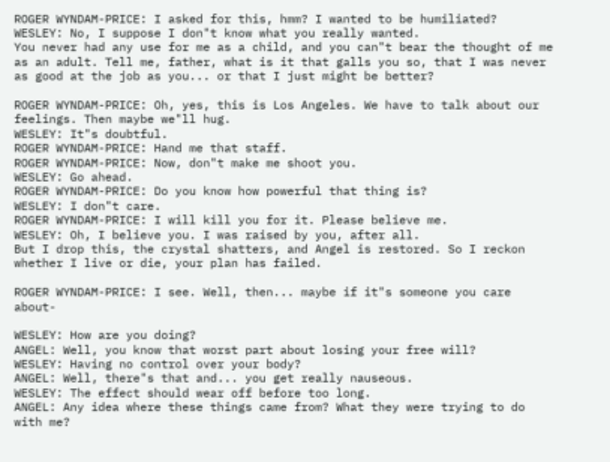ROGER WYNDAM-PRICE: I asked for this, hmm? I wanted to be humiliated?
WESLEY: No, I suppose I don"t know what you really wanted.
You never had any use for me as a child, and you can"t bear the thought of me as an adult. Tell me, father, what is it that galls you so, that I was never as good at the job as you... or that I just might be better?

ROGER WYNDAM-PRICE: Oh, yes, this is Los Angeles. We have to talk about our feelings. Then maybe we"ll hug.
WESLEY: It"s doubtful.
ROGER WYNDAM-PRICE: Hand me that staff.
ROGER WYNDAM-PRICE: Now, don"t make me shoot you.
WESLEY: Go ahead.
ROGER WYNDAM-PRICE: Do you know how powerful that thing is?
WESLEY: I don"t care.
ROGER WYNDAM-PRICE: I will kill you for it. Please believe me.
WESLEY: Oh, I believe you. I was raised by you, after all.
But I drop this, the crystal shatters, and Angel is restored. So I reckon whether I live or die, your plan has failed.

ROGER WYNDAM-PRICE: I see. Well, then... maybe if it"s someone you care about-

WESLEY: How are you doing?
ANGEL: Well, you know that worst part about losing your free will?
WESLEY: Having no control over your body?
ANGEL: Well, there"s that and... you get really nauseous.
WESLEY: The effect should wear off before too long.
ANGEL: Any idea where these things came from? What they were trying to do with me?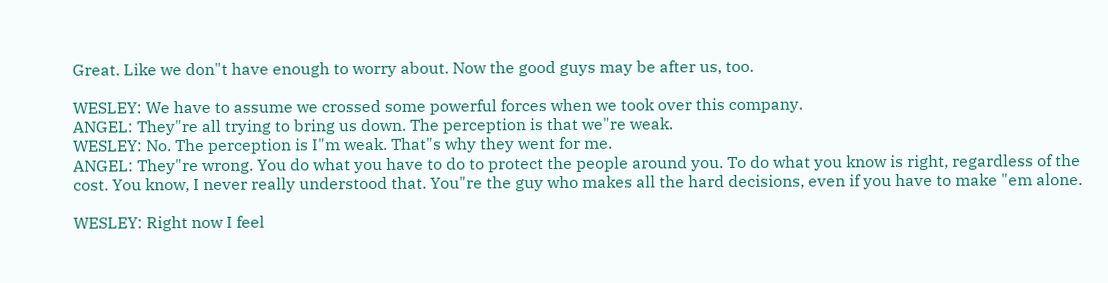Great. Like we don"t have enough to worry about. Now the good guys may be after us, too.

WESLEY: We have to assume we crossed some powerful forces when we took over this company.
ANGEL: They"re all trying to bring us down. The perception is that we"re weak.
WESLEY: No. The perception is I"m weak. That"s why they went for me.
ANGEL: They"re wrong. You do what you have to do to protect the people around you. To do what you know is right, regardless of the cost. You know, I never really understood that. You"re the guy who makes all the hard decisions, even if you have to make "em alone.

WESLEY: Right now I feel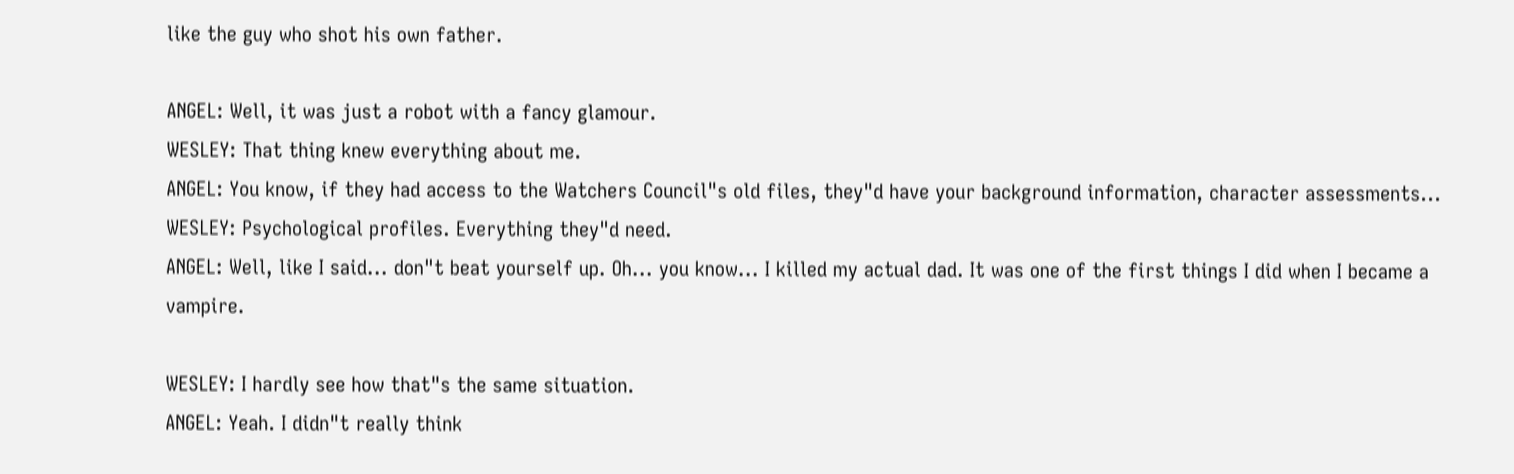like the guy who shot his own father.

ANGEL: Well, it was just a robot with a fancy glamour.
WESLEY: That thing knew everything about me.
ANGEL: You know, if they had access to the Watchers Council"s old files, they"d have your background information, character assessments...
WESLEY: Psychological profiles. Everything they"d need.
ANGEL: Well, like I said... don"t beat yourself up. Oh... you know... I killed my actual dad. It was one of the first things I did when I became a vampire.

WESLEY: I hardly see how that"s the same situation.
ANGEL: Yeah. I didn"t really think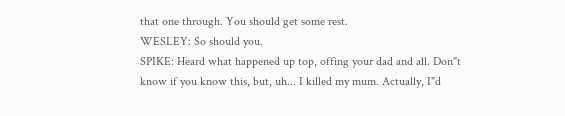that one through. You should get some rest.
WESLEY: So should you.
SPIKE: Heard what happened up top, offing your dad and all. Don"t know if you know this, but, uh... I killed my mum. Actually, I"d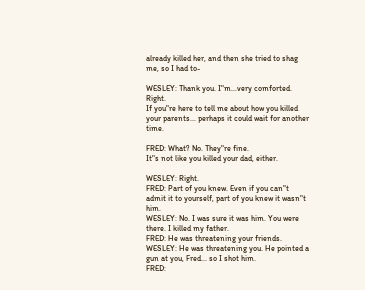already killed her, and then she tried to shag me, so I had to-

WESLEY: Thank you. I"m...very comforted. Right.
If you"re here to tell me about how you killed your parents... perhaps it could wait for another time.

FRED: What? No. They"re fine.
It"s not like you killed your dad, either.

WESLEY: Right.
FRED: Part of you knew. Even if you can"t admit it to yourself, part of you knew it wasn"t him.
WESLEY: No. I was sure it was him. You were there. I killed my father.
FRED: He was threatening your friends.
WESLEY: He was threatening you. He pointed a gun at you, Fred... so I shot him.
FRED: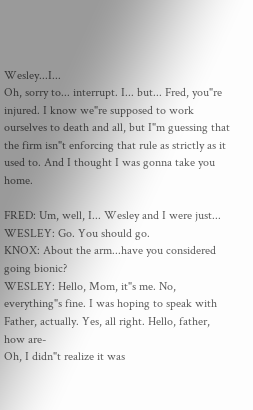Wesley...I...
Oh, sorry to... interrupt. I... but... Fred, you"re injured. I know we"re supposed to work ourselves to death and all, but I"m guessing that the firm isn"t enforcing that rule as strictly as it used to. And I thought I was gonna take you home.

FRED: Um, well, I... Wesley and I were just...
WESLEY: Go. You should go.
KNOX: About the arm...have you considered going bionic?
WESLEY: Hello, Mom, it"s me. No, everything"s fine. I was hoping to speak with Father, actually. Yes, all right. Hello, father, how are-
Oh, I didn"t realize it was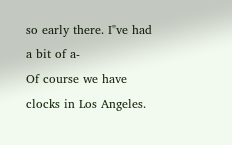so early there. I"ve had a bit of a-
Of course we have clocks in Los Angeles.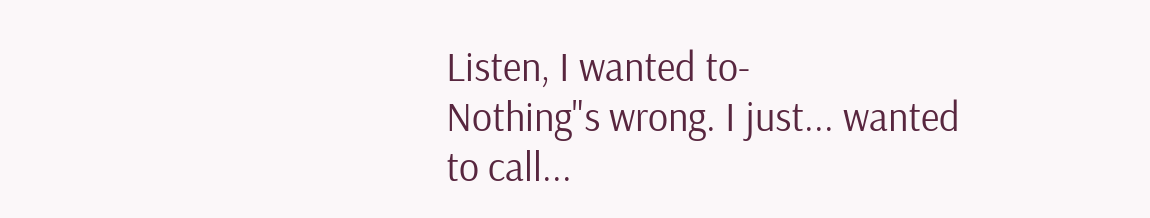Listen, I wanted to-
Nothing"s wrong. I just... wanted to call...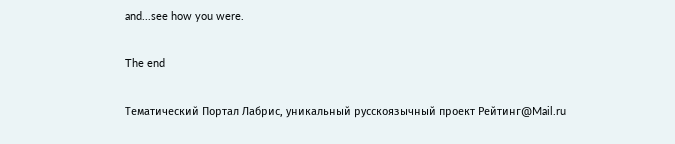and...see how you were.

The end

Тематический Портал Лабрис, уникальный русскоязычный проект Рейтинг@Mail.ru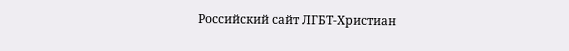Российский сайт ЛГБТ-Христиан